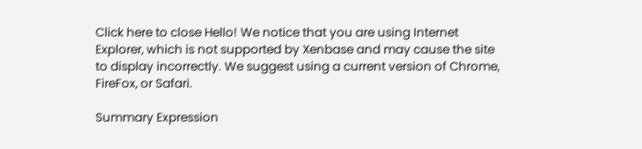Click here to close Hello! We notice that you are using Internet Explorer, which is not supported by Xenbase and may cause the site to display incorrectly. We suggest using a current version of Chrome, FireFox, or Safari.

Summary Expression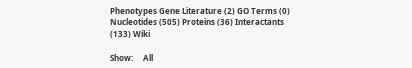Phenotypes Gene Literature (2) GO Terms (0) Nucleotides (505) Proteins (36) Interactants (133) Wiki

Show:     All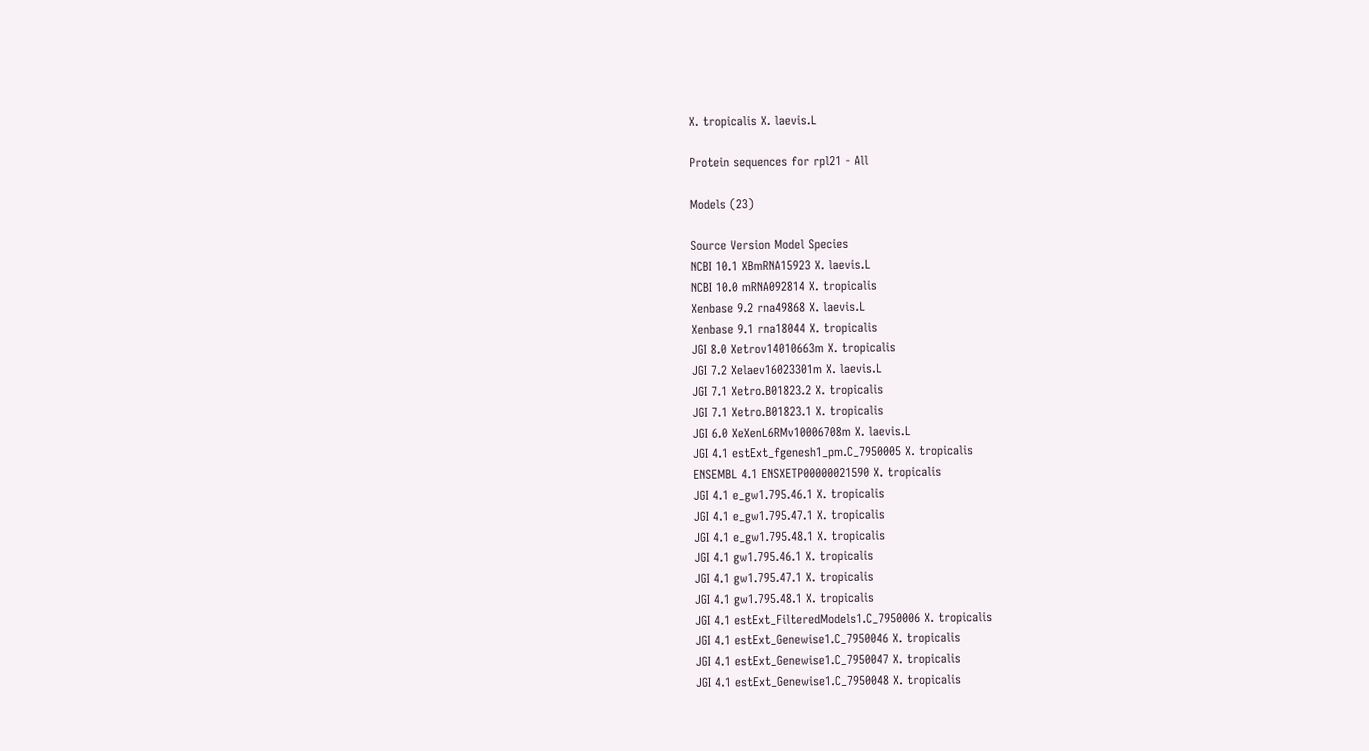X. tropicalis X. laevis.L

Protein sequences for rpl21 - All

Models (23)

Source Version Model Species
NCBI 10.1 XBmRNA15923 X. laevis.L
NCBI 10.0 mRNA092814 X. tropicalis
Xenbase 9.2 rna49868 X. laevis.L
Xenbase 9.1 rna18044 X. tropicalis
JGI 8.0 Xetrov14010663m X. tropicalis
JGI 7.2 Xelaev16023301m X. laevis.L
JGI 7.1 Xetro.B01823.2 X. tropicalis
JGI 7.1 Xetro.B01823.1 X. tropicalis
JGI 6.0 XeXenL6RMv10006708m X. laevis.L
JGI 4.1 estExt_fgenesh1_pm.C_7950005 X. tropicalis
ENSEMBL 4.1 ENSXETP00000021590 X. tropicalis
JGI 4.1 e_gw1.795.46.1 X. tropicalis
JGI 4.1 e_gw1.795.47.1 X. tropicalis
JGI 4.1 e_gw1.795.48.1 X. tropicalis
JGI 4.1 gw1.795.46.1 X. tropicalis
JGI 4.1 gw1.795.47.1 X. tropicalis
JGI 4.1 gw1.795.48.1 X. tropicalis
JGI 4.1 estExt_FilteredModels1.C_7950006 X. tropicalis
JGI 4.1 estExt_Genewise1.C_7950046 X. tropicalis
JGI 4.1 estExt_Genewise1.C_7950047 X. tropicalis
JGI 4.1 estExt_Genewise1.C_7950048 X. tropicalis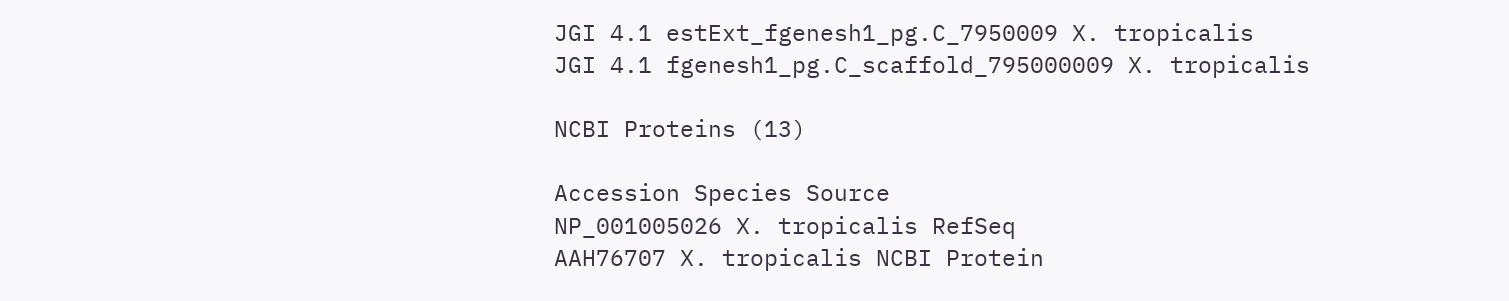JGI 4.1 estExt_fgenesh1_pg.C_7950009 X. tropicalis
JGI 4.1 fgenesh1_pg.C_scaffold_795000009 X. tropicalis

NCBI Proteins (13)

Accession Species Source
NP_001005026 X. tropicalis RefSeq
AAH76707 X. tropicalis NCBI Protein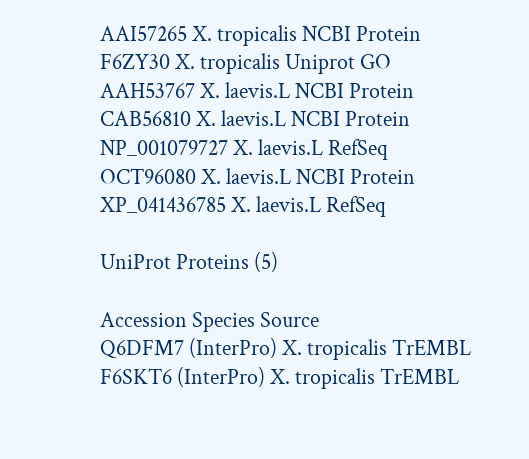AAI57265 X. tropicalis NCBI Protein
F6ZY30 X. tropicalis Uniprot GO
AAH53767 X. laevis.L NCBI Protein
CAB56810 X. laevis.L NCBI Protein
NP_001079727 X. laevis.L RefSeq
OCT96080 X. laevis.L NCBI Protein
XP_041436785 X. laevis.L RefSeq

UniProt Proteins (5)

Accession Species Source
Q6DFM7 (InterPro) X. tropicalis TrEMBL
F6SKT6 (InterPro) X. tropicalis TrEMBL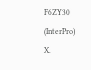F6ZY30 (InterPro) X.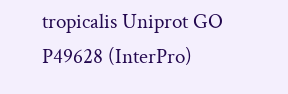tropicalis Uniprot GO
P49628 (InterPro)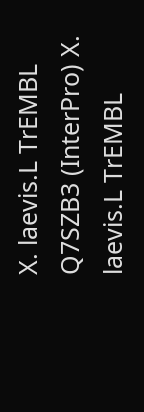X. laevis.L TrEMBL
Q7SZB3 (InterPro) X. laevis.L TrEMBL